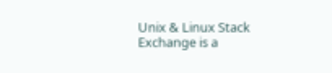Unix & Linux Stack Exchange is a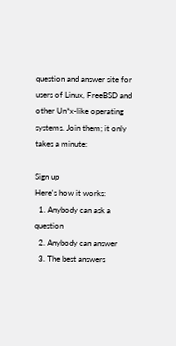question and answer site for users of Linux, FreeBSD and other Un*x-like operating systems. Join them; it only takes a minute:

Sign up
Here's how it works:
  1. Anybody can ask a question
  2. Anybody can answer
  3. The best answers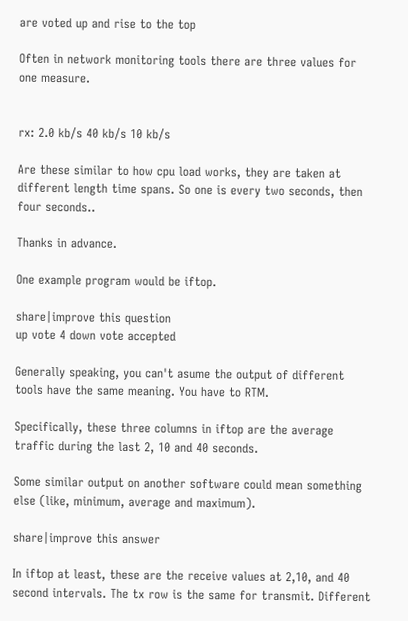are voted up and rise to the top

Often in network monitoring tools there are three values for one measure.


rx: 2.0 kb/s 40 kb/s 10 kb/s

Are these similar to how cpu load works, they are taken at different length time spans. So one is every two seconds, then four seconds..

Thanks in advance.

One example program would be iftop.

share|improve this question
up vote 4 down vote accepted

Generally speaking, you can't asume the output of different tools have the same meaning. You have to RTM.

Specifically, these three columns in iftop are the average traffic during the last 2, 10 and 40 seconds.

Some similar output on another software could mean something else (like, minimum, average and maximum).

share|improve this answer

In iftop at least, these are the receive values at 2,10, and 40 second intervals. The tx row is the same for transmit. Different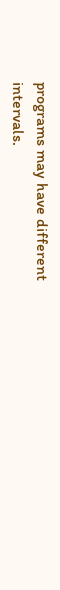programs may have different intervals.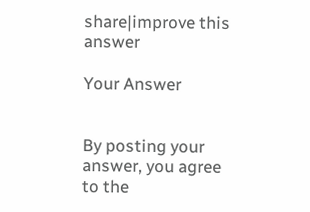share|improve this answer

Your Answer


By posting your answer, you agree to the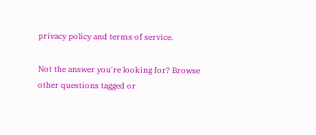privacy policy and terms of service.

Not the answer you're looking for? Browse other questions tagged or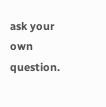ask your own question.